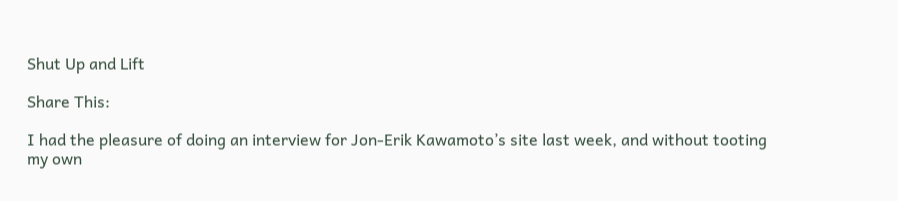Shut Up and Lift

Share This:

I had the pleasure of doing an interview for Jon-Erik Kawamoto’s site last week, and without tooting my own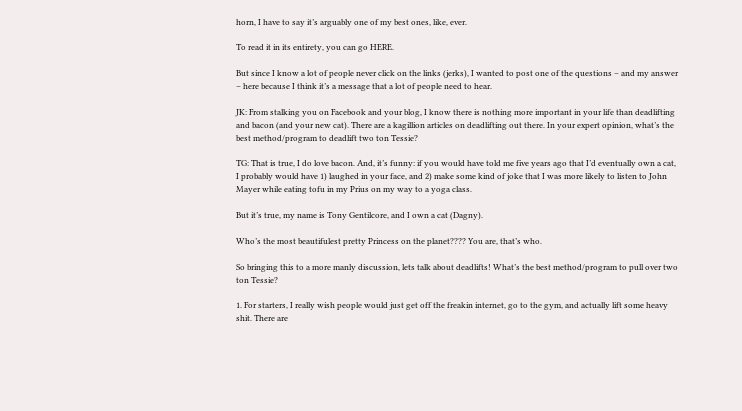horn, I have to say it’s arguably one of my best ones, like, ever.

To read it in its entirety, you can go HERE.

But since I know a lot of people never click on the links (jerks), I wanted to post one of the questions – and my answer – here because I think it’s a message that a lot of people need to hear.

JK: From stalking you on Facebook and your blog, I know there is nothing more important in your life than deadlifting and bacon (and your new cat). There are a kagillion articles on deadlifting out there. In your expert opinion, what’s the best method/program to deadlift two ton Tessie?

TG: That is true, I do love bacon. And, it’s funny: if you would have told me five years ago that I’d eventually own a cat, I probably would have 1) laughed in your face, and 2) make some kind of joke that I was more likely to listen to John Mayer while eating tofu in my Prius on my way to a yoga class.

But it’s true, my name is Tony Gentilcore, and I own a cat (Dagny).

Who’s the most beautifulest pretty Princess on the planet???? You are, that’s who.

So bringing this to a more manly discussion, lets talk about deadlifts! What’s the best method/program to pull over two ton Tessie?

1. For starters, I really wish people would just get off the freakin internet, go to the gym, and actually lift some heavy shit. There are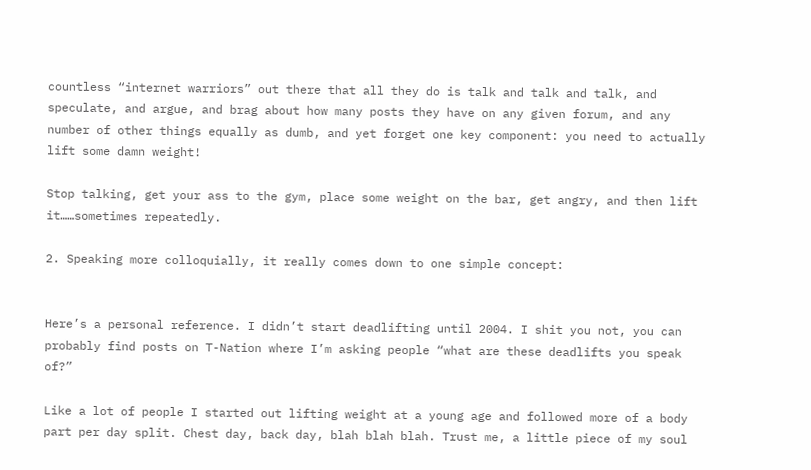countless “internet warriors” out there that all they do is talk and talk and talk, and speculate, and argue, and brag about how many posts they have on any given forum, and any number of other things equally as dumb, and yet forget one key component: you need to actually lift some damn weight!

Stop talking, get your ass to the gym, place some weight on the bar, get angry, and then lift it……sometimes repeatedly.

2. Speaking more colloquially, it really comes down to one simple concept:


Here’s a personal reference. I didn’t start deadlifting until 2004. I shit you not, you can probably find posts on T-Nation where I’m asking people “what are these deadlifts you speak of?”

Like a lot of people I started out lifting weight at a young age and followed more of a body part per day split. Chest day, back day, blah blah blah. Trust me, a little piece of my soul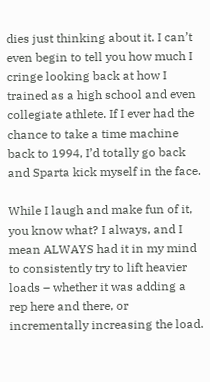dies just thinking about it. I can’t even begin to tell you how much I cringe looking back at how I trained as a high school and even collegiate athlete. If I ever had the chance to take a time machine back to 1994, I’d totally go back and Sparta kick myself in the face.

While I laugh and make fun of it, you know what? I always, and I mean ALWAYS had it in my mind to consistently try to lift heavier loads – whether it was adding a rep here and there, or incrementally increasing the load.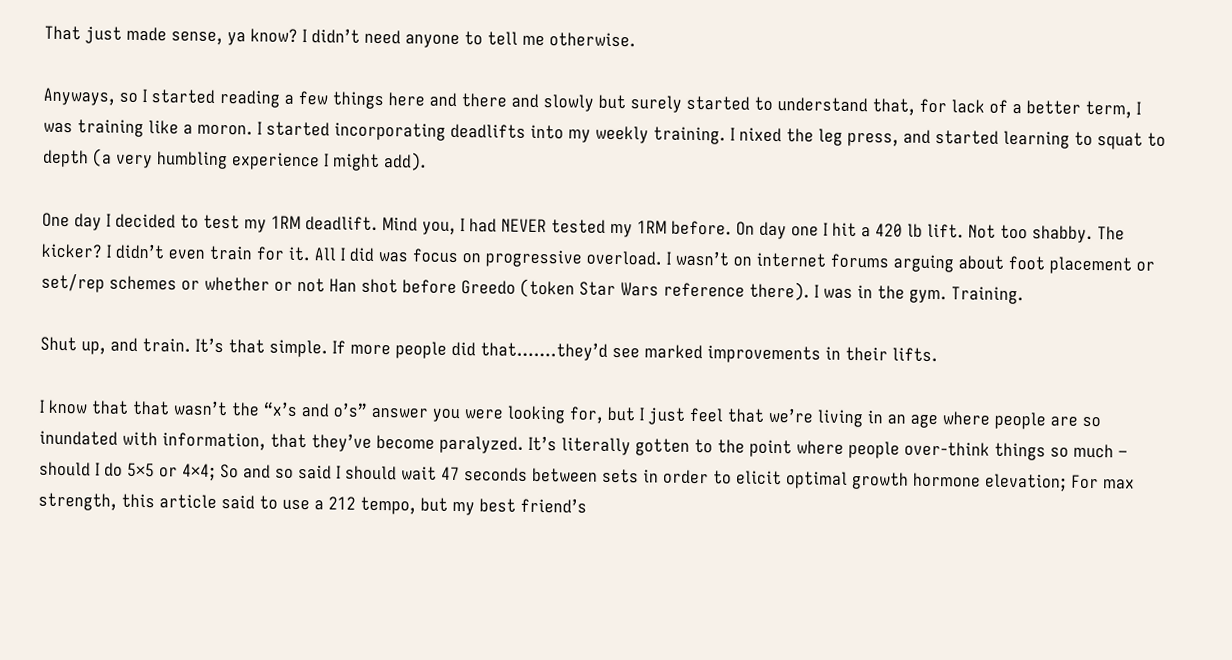That just made sense, ya know? I didn’t need anyone to tell me otherwise.

Anyways, so I started reading a few things here and there and slowly but surely started to understand that, for lack of a better term, I was training like a moron. I started incorporating deadlifts into my weekly training. I nixed the leg press, and started learning to squat to depth (a very humbling experience I might add).

One day I decided to test my 1RM deadlift. Mind you, I had NEVER tested my 1RM before. On day one I hit a 420 lb lift. Not too shabby. The kicker? I didn’t even train for it. All I did was focus on progressive overload. I wasn’t on internet forums arguing about foot placement or set/rep schemes or whether or not Han shot before Greedo (token Star Wars reference there). I was in the gym. Training.

Shut up, and train. It’s that simple. If more people did that…….they’d see marked improvements in their lifts.

I know that that wasn’t the “x’s and o’s” answer you were looking for, but I just feel that we’re living in an age where people are so inundated with information, that they’ve become paralyzed. It’s literally gotten to the point where people over-think things so much – should I do 5×5 or 4×4; So and so said I should wait 47 seconds between sets in order to elicit optimal growth hormone elevation; For max strength, this article said to use a 212 tempo, but my best friend’s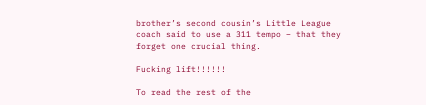brother’s second cousin’s Little League coach said to use a 311 tempo – that they forget one crucial thing.

Fucking lift!!!!!!

To read the rest of the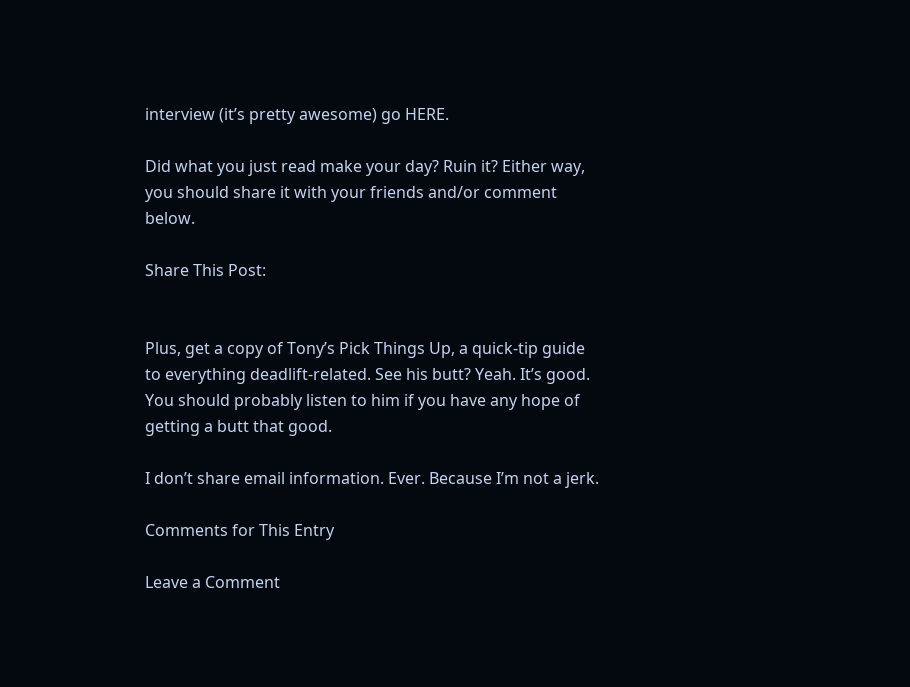interview (it’s pretty awesome) go HERE.

Did what you just read make your day? Ruin it? Either way, you should share it with your friends and/or comment below.

Share This Post:


Plus, get a copy of Tony’s Pick Things Up, a quick-tip guide to everything deadlift-related. See his butt? Yeah. It’s good. You should probably listen to him if you have any hope of getting a butt that good.

I don’t share email information. Ever. Because I’m not a jerk.

Comments for This Entry

Leave a Comment